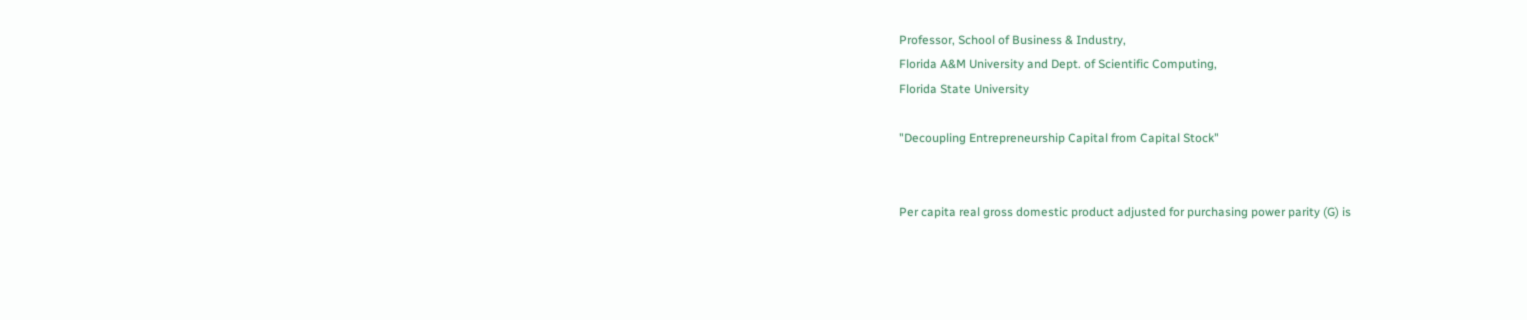Professor, School of Business & Industry,
Florida A&M University and Dept. of Scientific Computing,
Florida State University

"Decoupling Entrepreneurship Capital from Capital Stock"


Per capita real gross domestic product adjusted for purchasing power parity (G) is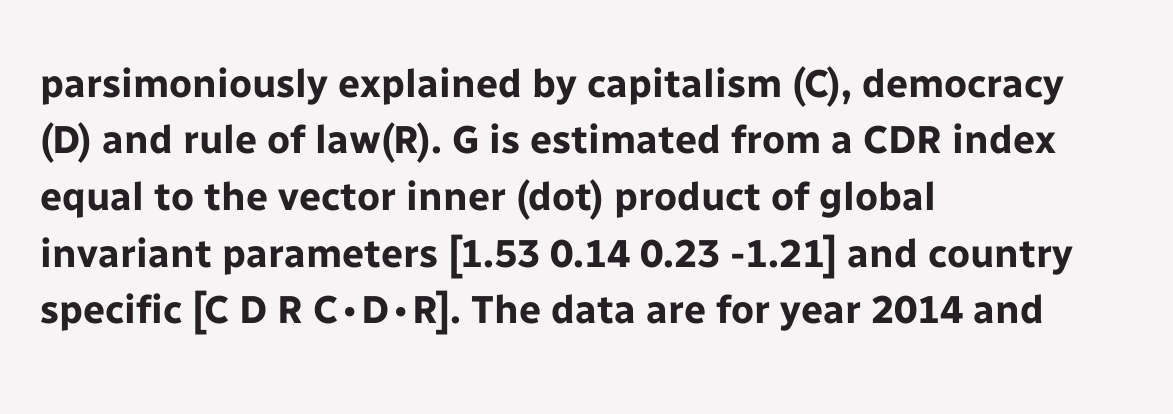parsimoniously explained by capitalism (C), democracy (D) and rule of law(R). G is estimated from a CDR index equal to the vector inner (dot) product of global invariant parameters [1.53 0.14 0.23 -1.21] and country specific [C D R C∙D∙R]. The data are for year 2014 and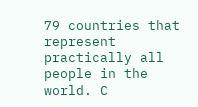79 countries that represent practically all people in the world. C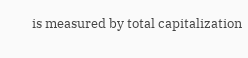is measured by total capitalization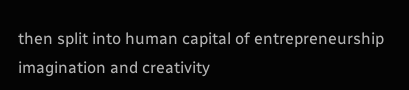then split into human capital of entrepreneurship imagination and creativity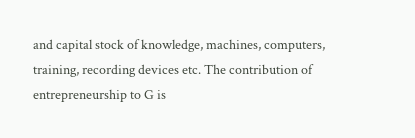and capital stock of knowledge, machines, computers, training, recording devices etc. The contribution of entrepreneurship to G is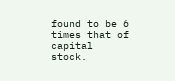found to be 6 times that of capital stock.